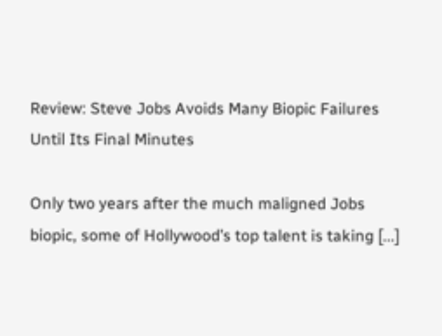Review: Steve Jobs Avoids Many Biopic Failures Until Its Final Minutes

Only two years after the much maligned Jobs biopic, some of Hollywood’s top talent is taking [...]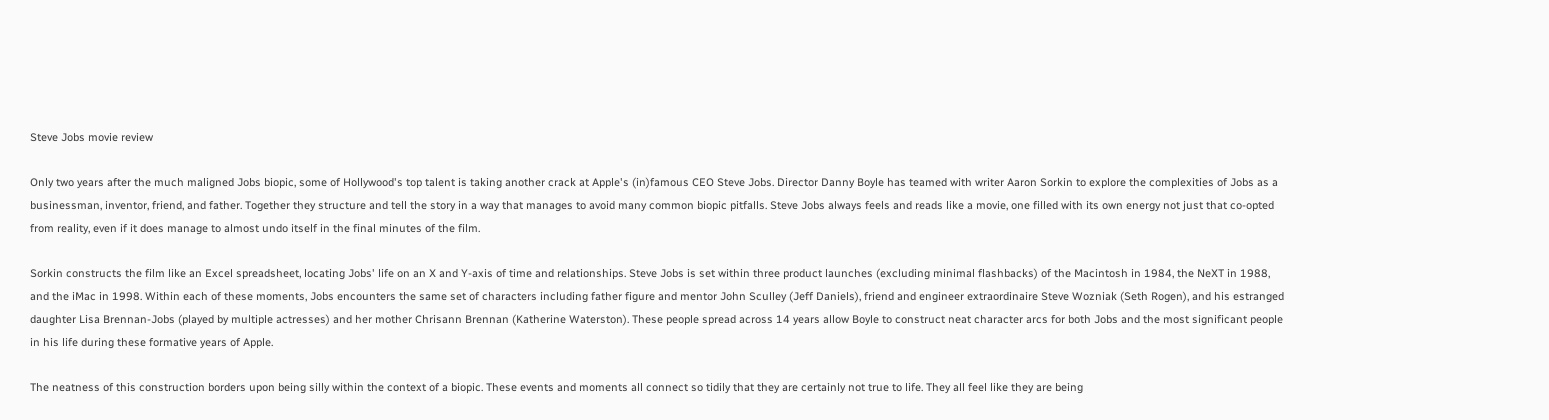Steve Jobs movie review

Only two years after the much maligned Jobs biopic, some of Hollywood's top talent is taking another crack at Apple's (in)famous CEO Steve Jobs. Director Danny Boyle has teamed with writer Aaron Sorkin to explore the complexities of Jobs as a businessman, inventor, friend, and father. Together they structure and tell the story in a way that manages to avoid many common biopic pitfalls. Steve Jobs always feels and reads like a movie, one filled with its own energy not just that co-opted from reality, even if it does manage to almost undo itself in the final minutes of the film.

Sorkin constructs the film like an Excel spreadsheet, locating Jobs' life on an X and Y-axis of time and relationships. Steve Jobs is set within three product launches (excluding minimal flashbacks) of the Macintosh in 1984, the NeXT in 1988, and the iMac in 1998. Within each of these moments, Jobs encounters the same set of characters including father figure and mentor John Sculley (Jeff Daniels), friend and engineer extraordinaire Steve Wozniak (Seth Rogen), and his estranged daughter Lisa Brennan-Jobs (played by multiple actresses) and her mother Chrisann Brennan (Katherine Waterston). These people spread across 14 years allow Boyle to construct neat character arcs for both Jobs and the most significant people in his life during these formative years of Apple.

The neatness of this construction borders upon being silly within the context of a biopic. These events and moments all connect so tidily that they are certainly not true to life. They all feel like they are being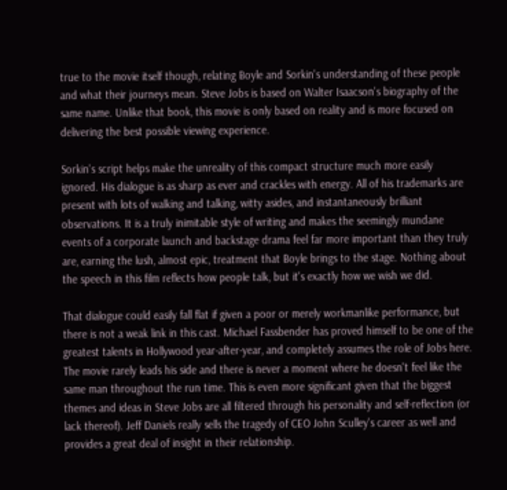true to the movie itself though, relating Boyle and Sorkin's understanding of these people and what their journeys mean. Steve Jobs is based on Walter Isaacson's biography of the same name. Unlike that book, this movie is only based on reality and is more focused on delivering the best possible viewing experience.

Sorkin's script helps make the unreality of this compact structure much more easily ignored. His dialogue is as sharp as ever and crackles with energy. All of his trademarks are present with lots of walking and talking, witty asides, and instantaneously brilliant observations. It is a truly inimitable style of writing and makes the seemingly mundane events of a corporate launch and backstage drama feel far more important than they truly are, earning the lush, almost epic, treatment that Boyle brings to the stage. Nothing about the speech in this film reflects how people talk, but it's exactly how we wish we did.

That dialogue could easily fall flat if given a poor or merely workmanlike performance, but there is not a weak link in this cast. Michael Fassbender has proved himself to be one of the greatest talents in Hollywood year-after-year, and completely assumes the role of Jobs here. The movie rarely leads his side and there is never a moment where he doesn't feel like the same man throughout the run time. This is even more significant given that the biggest themes and ideas in Steve Jobs are all filtered through his personality and self-reflection (or lack thereof). Jeff Daniels really sells the tragedy of CEO John Sculley's career as well and provides a great deal of insight in their relationship.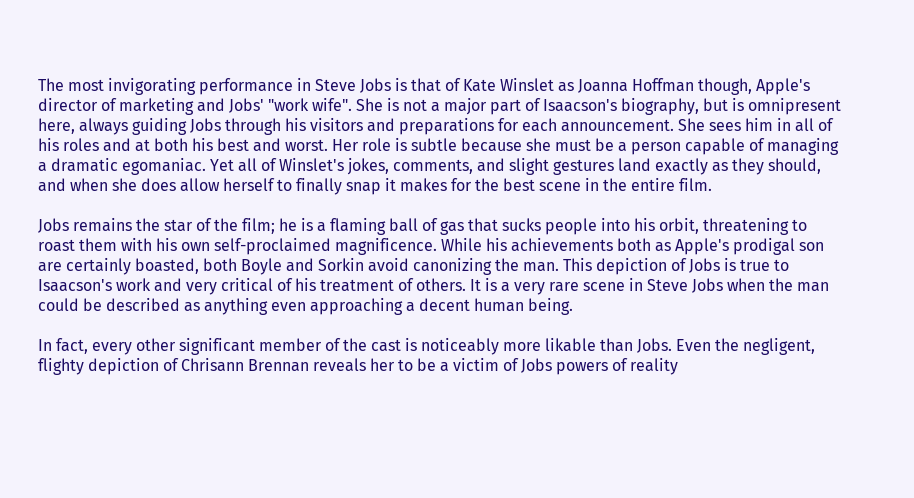The most invigorating performance in Steve Jobs is that of Kate Winslet as Joanna Hoffman though, Apple's director of marketing and Jobs' "work wife". She is not a major part of Isaacson's biography, but is omnipresent here, always guiding Jobs through his visitors and preparations for each announcement. She sees him in all of his roles and at both his best and worst. Her role is subtle because she must be a person capable of managing a dramatic egomaniac. Yet all of Winslet's jokes, comments, and slight gestures land exactly as they should, and when she does allow herself to finally snap it makes for the best scene in the entire film.

Jobs remains the star of the film; he is a flaming ball of gas that sucks people into his orbit, threatening to roast them with his own self-proclaimed magnificence. While his achievements both as Apple's prodigal son are certainly boasted, both Boyle and Sorkin avoid canonizing the man. This depiction of Jobs is true to Isaacson's work and very critical of his treatment of others. It is a very rare scene in Steve Jobs when the man could be described as anything even approaching a decent human being.

In fact, every other significant member of the cast is noticeably more likable than Jobs. Even the negligent, flighty depiction of Chrisann Brennan reveals her to be a victim of Jobs powers of reality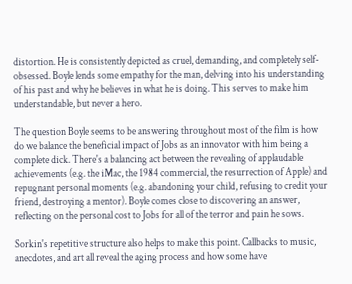distortion. He is consistently depicted as cruel, demanding, and completely self-obsessed. Boyle lends some empathy for the man, delving into his understanding of his past and why he believes in what he is doing. This serves to make him understandable, but never a hero.

The question Boyle seems to be answering throughout most of the film is how do we balance the beneficial impact of Jobs as an innovator with him being a complete dick. There's a balancing act between the revealing of applaudable achievements (e.g. the iMac, the 1984 commercial, the resurrection of Apple) and repugnant personal moments (e.g. abandoning your child, refusing to credit your friend, destroying a mentor). Boyle comes close to discovering an answer, reflecting on the personal cost to Jobs for all of the terror and pain he sows.

Sorkin's repetitive structure also helps to make this point. Callbacks to music, anecdotes, and art all reveal the aging process and how some have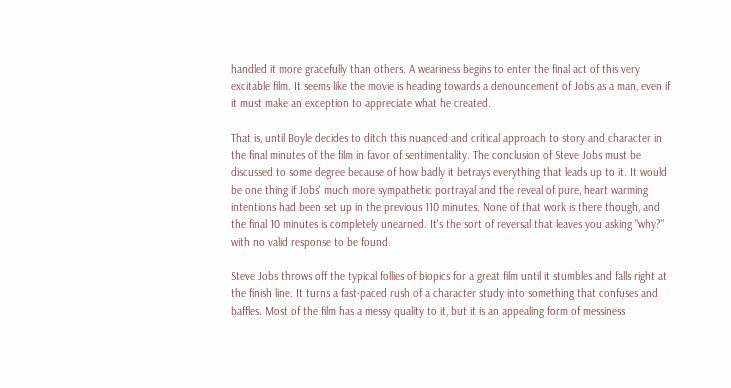handled it more gracefully than others. A weariness begins to enter the final act of this very excitable film. It seems like the movie is heading towards a denouncement of Jobs as a man, even if it must make an exception to appreciate what he created.

That is, until Boyle decides to ditch this nuanced and critical approach to story and character in the final minutes of the film in favor of sentimentality. The conclusion of Steve Jobs must be discussed to some degree because of how badly it betrays everything that leads up to it. It would be one thing if Jobs' much more sympathetic portrayal and the reveal of pure, heart warming intentions had been set up in the previous 110 minutes. None of that work is there though, and the final 10 minutes is completely unearned. It's the sort of reversal that leaves you asking "why?" with no valid response to be found.

Steve Jobs throws off the typical follies of biopics for a great film until it stumbles and falls right at the finish line. It turns a fast-paced rush of a character study into something that confuses and baffles. Most of the film has a messy quality to it, but it is an appealing form of messiness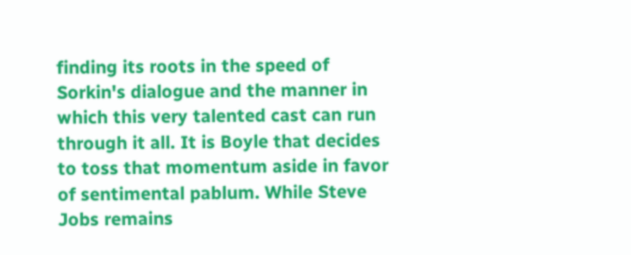finding its roots in the speed of Sorkin's dialogue and the manner in which this very talented cast can run through it all. It is Boyle that decides to toss that momentum aside in favor of sentimental pablum. While Steve Jobs remains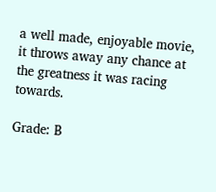a well made, enjoyable movie, it throws away any chance at the greatness it was racing towards.

Grade: B